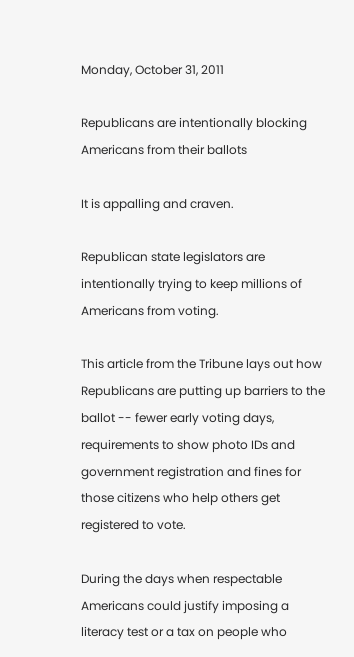Monday, October 31, 2011

Republicans are intentionally blocking Americans from their ballots

It is appalling and craven.

Republican state legislators are intentionally trying to keep millions of Americans from voting.

This article from the Tribune lays out how Republicans are putting up barriers to the ballot -- fewer early voting days, requirements to show photo IDs and government registration and fines for those citizens who help others get registered to vote.

During the days when respectable Americans could justify imposing a literacy test or a tax on people who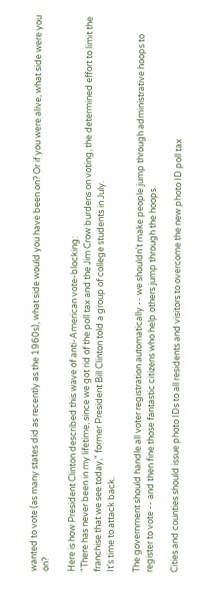wanted to vote (as many states did as recently as the 1960s), what side would you have been on? Or if you were alive, what side were you on?

Here is how President Clinton described this wave of anti-American vote-blocking:
"There has never been in my lifetime, since we got rid of the poll tax and the Jim Crow burdens on voting, the determined effort to limit the franchise that we see today," former President Bill Clinton told a group of college students in July.
It's time to attack back.

The government should handle all voter registration automatically -- we shouldn't make people jump through administrative hoops to register to vote -- and then fine those fantastic citizens who help others jump through the hoops.

Cities and counties should issue photo IDs to all residents and visitors to overcome the new photo ID poll tax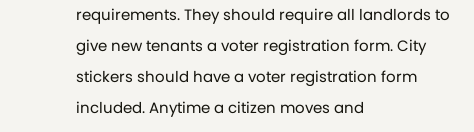requirements. They should require all landlords to give new tenants a voter registration form. City stickers should have a voter registration form included. Anytime a citizen moves and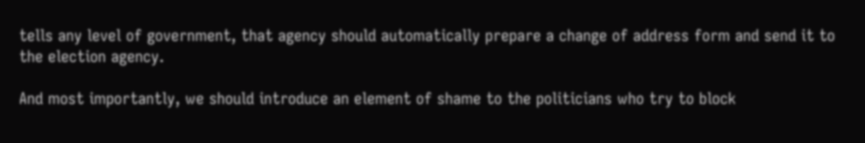tells any level of government, that agency should automatically prepare a change of address form and send it to the election agency.

And most importantly, we should introduce an element of shame to the politicians who try to block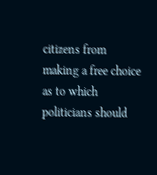citizens from making a free choice as to which politicians should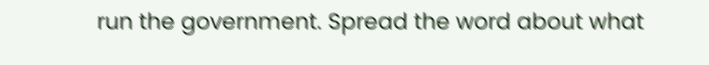run the government. Spread the word about what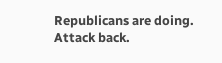Republicans are doing. Attack back.